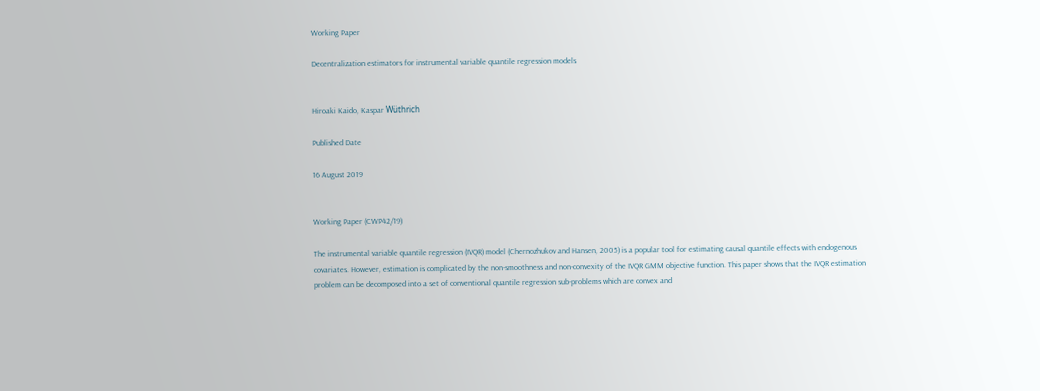Working Paper

Decentralization estimators for instrumental variable quantile regression models


Hiroaki Kaido, Kaspar Wüthrich

Published Date

16 August 2019


Working Paper (CWP42/19)

The instrumental variable quantile regression (IVQR) model (Chernozhukov and Hansen, 2005) is a popular tool for estimating causal quantile effects with endogenous covariates. However, estimation is complicated by the non-smoothness and non-convexity of the IVQR GMM objective function. This paper shows that the IVQR estimation problem can be decomposed into a set of conventional quantile regression sub-problems which are convex and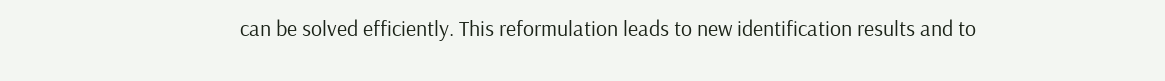can be solved efficiently. This reformulation leads to new identification results and to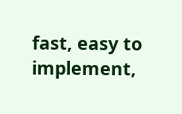fast, easy to implement,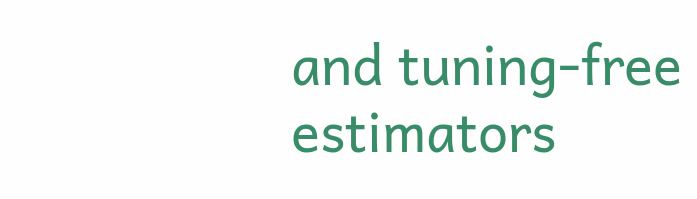and tuning-free estimators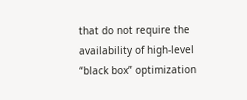that do not require the availability of high-level “black box” optimization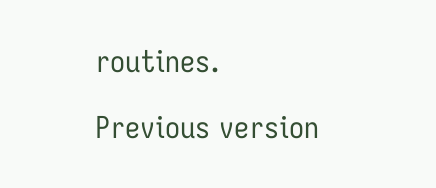routines.

Previous version